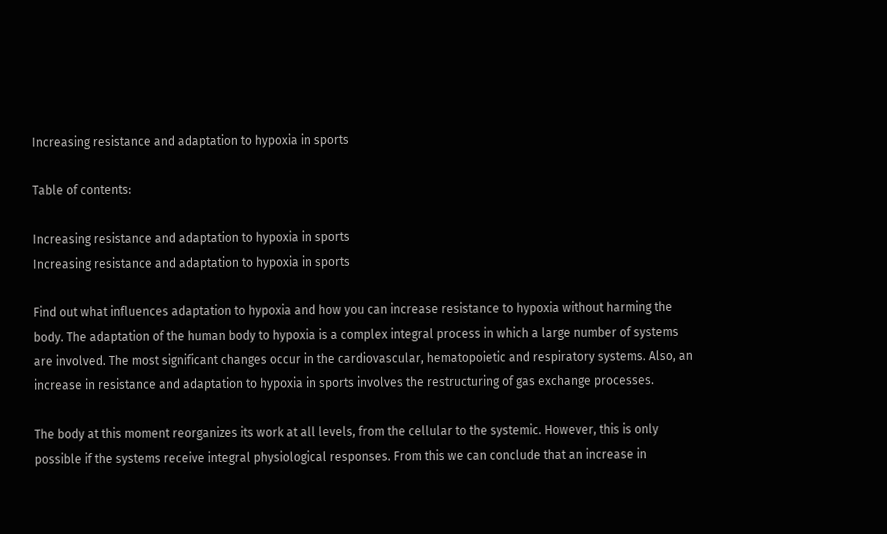Increasing resistance and adaptation to hypoxia in sports

Table of contents:

Increasing resistance and adaptation to hypoxia in sports
Increasing resistance and adaptation to hypoxia in sports

Find out what influences adaptation to hypoxia and how you can increase resistance to hypoxia without harming the body. The adaptation of the human body to hypoxia is a complex integral process in which a large number of systems are involved. The most significant changes occur in the cardiovascular, hematopoietic and respiratory systems. Also, an increase in resistance and adaptation to hypoxia in sports involves the restructuring of gas exchange processes.

The body at this moment reorganizes its work at all levels, from the cellular to the systemic. However, this is only possible if the systems receive integral physiological responses. From this we can conclude that an increase in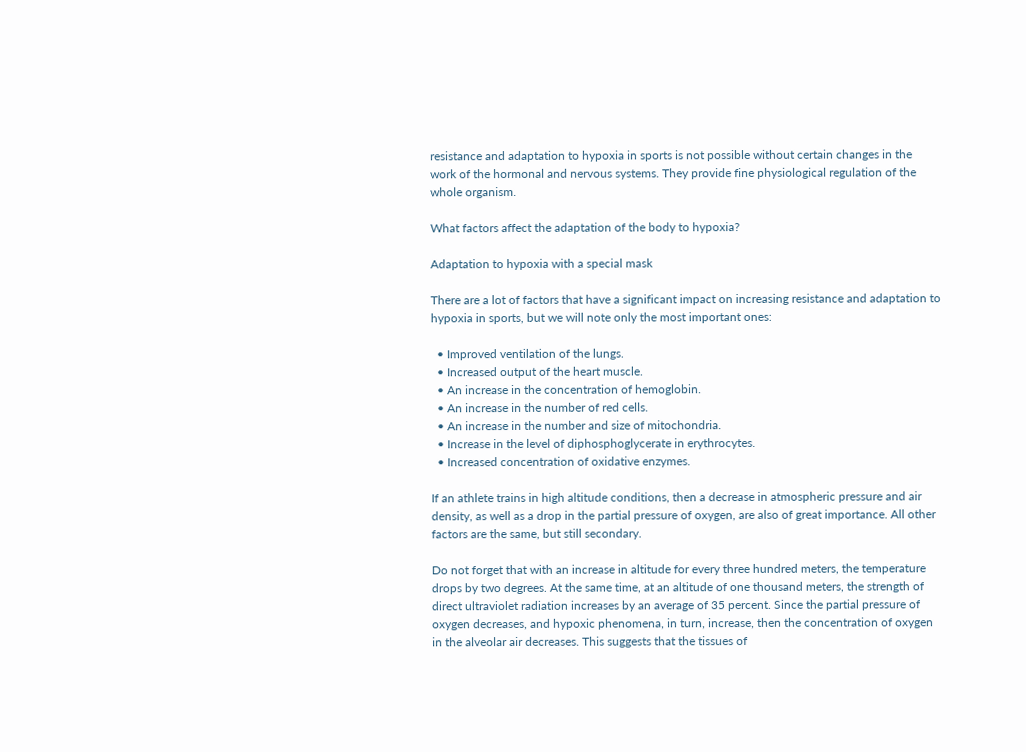resistance and adaptation to hypoxia in sports is not possible without certain changes in the work of the hormonal and nervous systems. They provide fine physiological regulation of the whole organism.

What factors affect the adaptation of the body to hypoxia?

Adaptation to hypoxia with a special mask

There are a lot of factors that have a significant impact on increasing resistance and adaptation to hypoxia in sports, but we will note only the most important ones:

  • Improved ventilation of the lungs.
  • Increased output of the heart muscle.
  • An increase in the concentration of hemoglobin.
  • An increase in the number of red cells.
  • An increase in the number and size of mitochondria.
  • Increase in the level of diphosphoglycerate in erythrocytes.
  • Increased concentration of oxidative enzymes.

If an athlete trains in high altitude conditions, then a decrease in atmospheric pressure and air density, as well as a drop in the partial pressure of oxygen, are also of great importance. All other factors are the same, but still secondary.

Do not forget that with an increase in altitude for every three hundred meters, the temperature drops by two degrees. At the same time, at an altitude of one thousand meters, the strength of direct ultraviolet radiation increases by an average of 35 percent. Since the partial pressure of oxygen decreases, and hypoxic phenomena, in turn, increase, then the concentration of oxygen in the alveolar air decreases. This suggests that the tissues of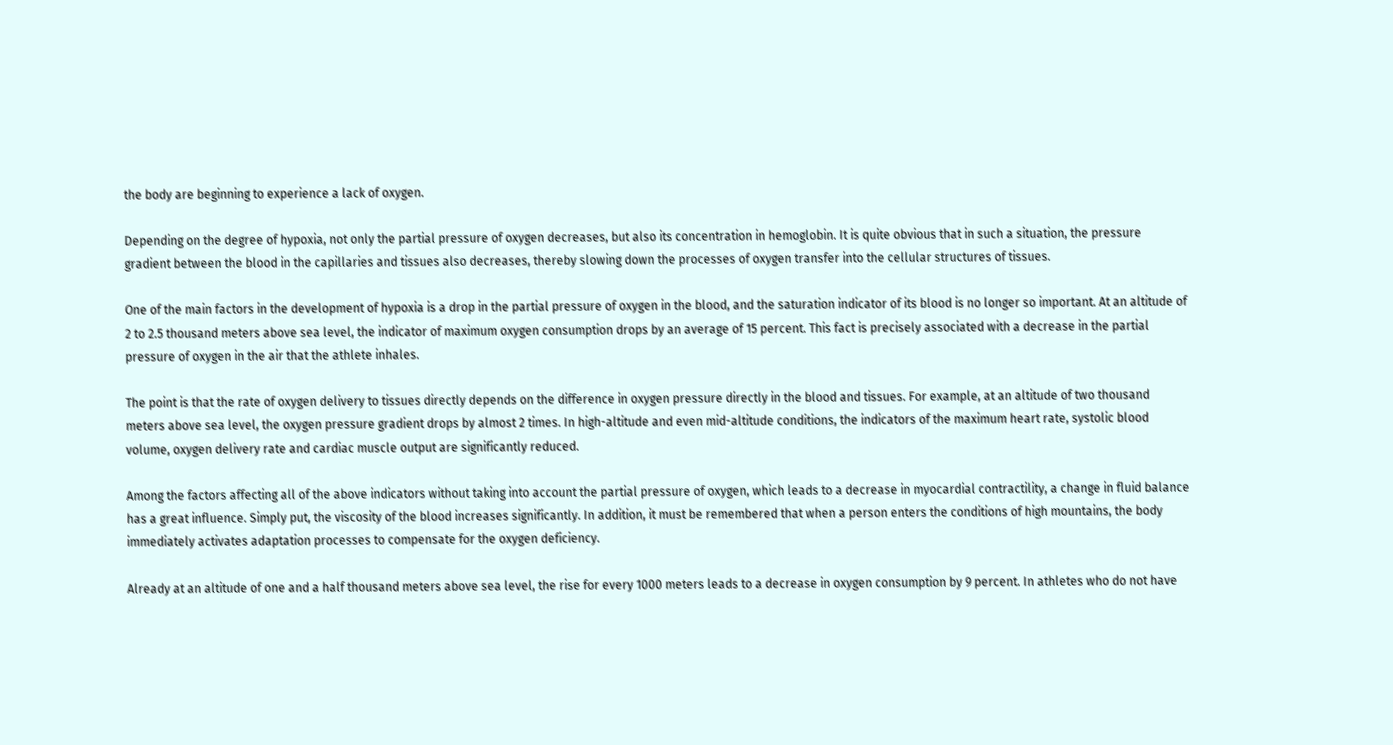the body are beginning to experience a lack of oxygen.

Depending on the degree of hypoxia, not only the partial pressure of oxygen decreases, but also its concentration in hemoglobin. It is quite obvious that in such a situation, the pressure gradient between the blood in the capillaries and tissues also decreases, thereby slowing down the processes of oxygen transfer into the cellular structures of tissues.

One of the main factors in the development of hypoxia is a drop in the partial pressure of oxygen in the blood, and the saturation indicator of its blood is no longer so important. At an altitude of 2 to 2.5 thousand meters above sea level, the indicator of maximum oxygen consumption drops by an average of 15 percent. This fact is precisely associated with a decrease in the partial pressure of oxygen in the air that the athlete inhales.

The point is that the rate of oxygen delivery to tissues directly depends on the difference in oxygen pressure directly in the blood and tissues. For example, at an altitude of two thousand meters above sea level, the oxygen pressure gradient drops by almost 2 times. In high-altitude and even mid-altitude conditions, the indicators of the maximum heart rate, systolic blood volume, oxygen delivery rate and cardiac muscle output are significantly reduced.

Among the factors affecting all of the above indicators without taking into account the partial pressure of oxygen, which leads to a decrease in myocardial contractility, a change in fluid balance has a great influence. Simply put, the viscosity of the blood increases significantly. In addition, it must be remembered that when a person enters the conditions of high mountains, the body immediately activates adaptation processes to compensate for the oxygen deficiency.

Already at an altitude of one and a half thousand meters above sea level, the rise for every 1000 meters leads to a decrease in oxygen consumption by 9 percent. In athletes who do not have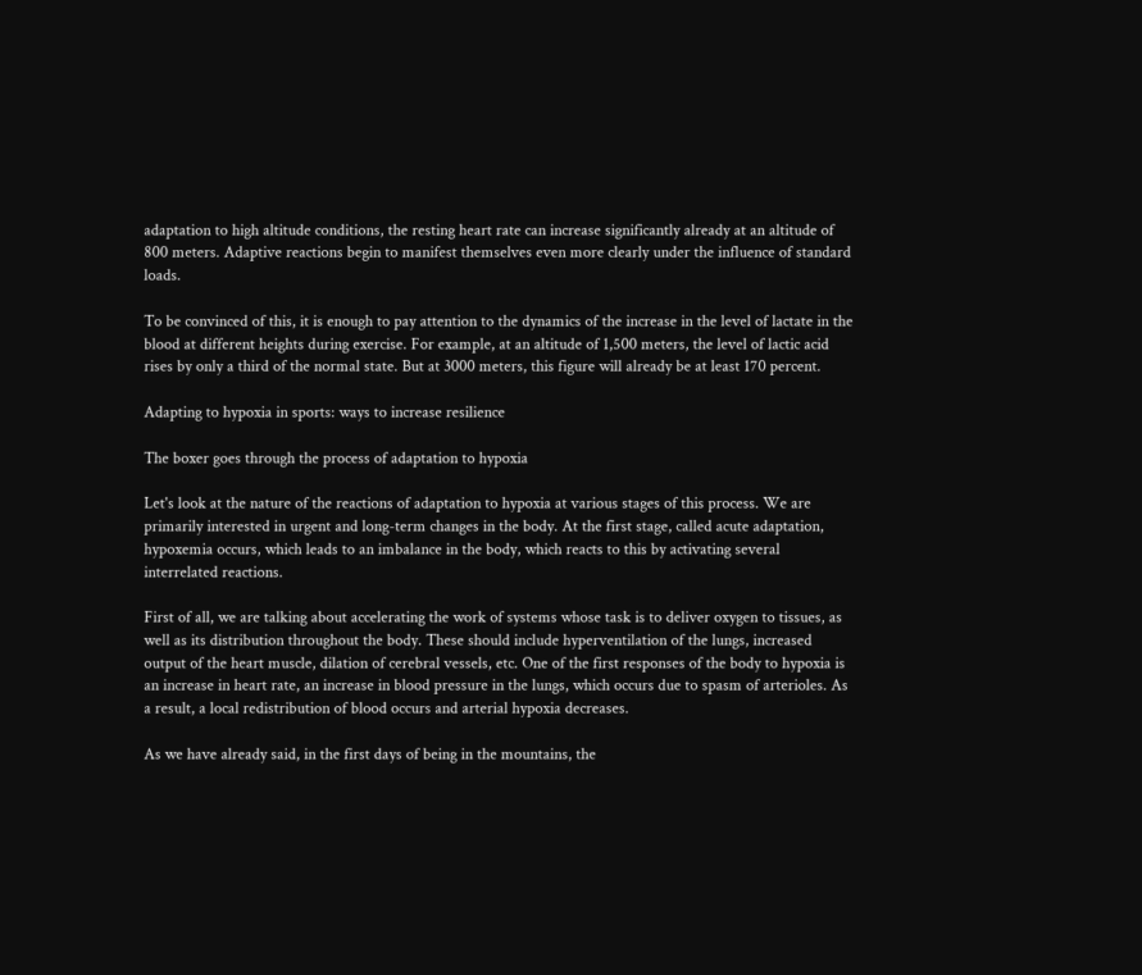adaptation to high altitude conditions, the resting heart rate can increase significantly already at an altitude of 800 meters. Adaptive reactions begin to manifest themselves even more clearly under the influence of standard loads.

To be convinced of this, it is enough to pay attention to the dynamics of the increase in the level of lactate in the blood at different heights during exercise. For example, at an altitude of 1,500 meters, the level of lactic acid rises by only a third of the normal state. But at 3000 meters, this figure will already be at least 170 percent.

Adapting to hypoxia in sports: ways to increase resilience

The boxer goes through the process of adaptation to hypoxia

Let's look at the nature of the reactions of adaptation to hypoxia at various stages of this process. We are primarily interested in urgent and long-term changes in the body. At the first stage, called acute adaptation, hypoxemia occurs, which leads to an imbalance in the body, which reacts to this by activating several interrelated reactions.

First of all, we are talking about accelerating the work of systems whose task is to deliver oxygen to tissues, as well as its distribution throughout the body. These should include hyperventilation of the lungs, increased output of the heart muscle, dilation of cerebral vessels, etc. One of the first responses of the body to hypoxia is an increase in heart rate, an increase in blood pressure in the lungs, which occurs due to spasm of arterioles. As a result, a local redistribution of blood occurs and arterial hypoxia decreases.

As we have already said, in the first days of being in the mountains, the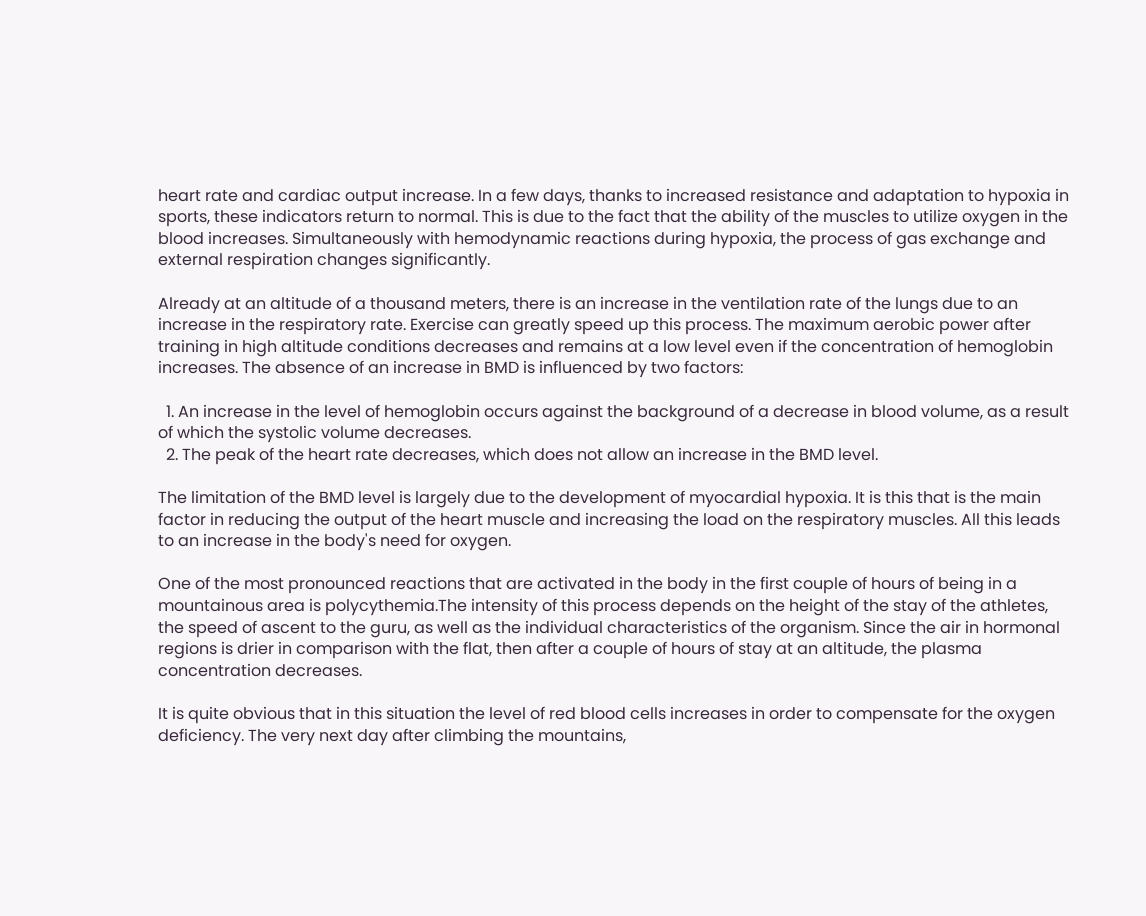heart rate and cardiac output increase. In a few days, thanks to increased resistance and adaptation to hypoxia in sports, these indicators return to normal. This is due to the fact that the ability of the muscles to utilize oxygen in the blood increases. Simultaneously with hemodynamic reactions during hypoxia, the process of gas exchange and external respiration changes significantly.

Already at an altitude of a thousand meters, there is an increase in the ventilation rate of the lungs due to an increase in the respiratory rate. Exercise can greatly speed up this process. The maximum aerobic power after training in high altitude conditions decreases and remains at a low level even if the concentration of hemoglobin increases. The absence of an increase in BMD is influenced by two factors:

  1. An increase in the level of hemoglobin occurs against the background of a decrease in blood volume, as a result of which the systolic volume decreases.
  2. The peak of the heart rate decreases, which does not allow an increase in the BMD level.

The limitation of the BMD level is largely due to the development of myocardial hypoxia. It is this that is the main factor in reducing the output of the heart muscle and increasing the load on the respiratory muscles. All this leads to an increase in the body's need for oxygen.

One of the most pronounced reactions that are activated in the body in the first couple of hours of being in a mountainous area is polycythemia.The intensity of this process depends on the height of the stay of the athletes, the speed of ascent to the guru, as well as the individual characteristics of the organism. Since the air in hormonal regions is drier in comparison with the flat, then after a couple of hours of stay at an altitude, the plasma concentration decreases.

It is quite obvious that in this situation the level of red blood cells increases in order to compensate for the oxygen deficiency. The very next day after climbing the mountains,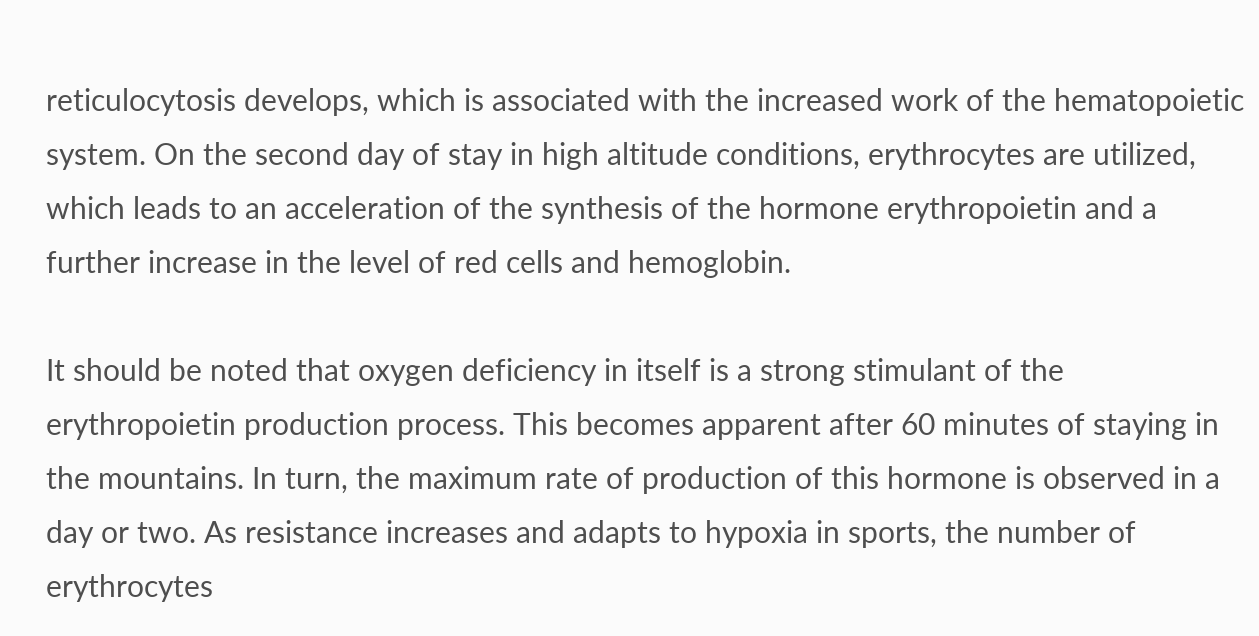reticulocytosis develops, which is associated with the increased work of the hematopoietic system. On the second day of stay in high altitude conditions, erythrocytes are utilized, which leads to an acceleration of the synthesis of the hormone erythropoietin and a further increase in the level of red cells and hemoglobin.

It should be noted that oxygen deficiency in itself is a strong stimulant of the erythropoietin production process. This becomes apparent after 60 minutes of staying in the mountains. In turn, the maximum rate of production of this hormone is observed in a day or two. As resistance increases and adapts to hypoxia in sports, the number of erythrocytes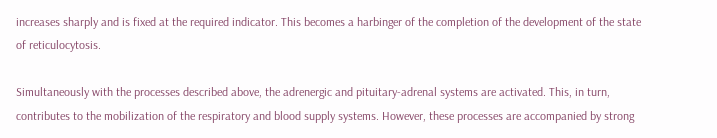increases sharply and is fixed at the required indicator. This becomes a harbinger of the completion of the development of the state of reticulocytosis.

Simultaneously with the processes described above, the adrenergic and pituitary-adrenal systems are activated. This, in turn, contributes to the mobilization of the respiratory and blood supply systems. However, these processes are accompanied by strong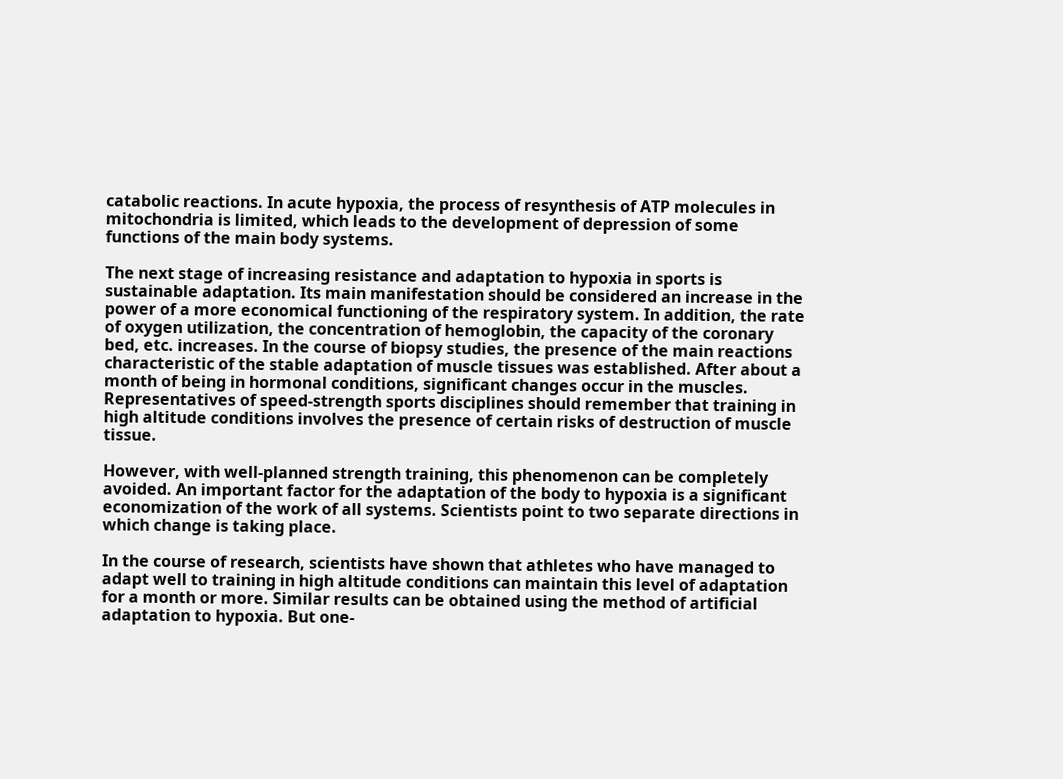catabolic reactions. In acute hypoxia, the process of resynthesis of ATP molecules in mitochondria is limited, which leads to the development of depression of some functions of the main body systems.

The next stage of increasing resistance and adaptation to hypoxia in sports is sustainable adaptation. Its main manifestation should be considered an increase in the power of a more economical functioning of the respiratory system. In addition, the rate of oxygen utilization, the concentration of hemoglobin, the capacity of the coronary bed, etc. increases. In the course of biopsy studies, the presence of the main reactions characteristic of the stable adaptation of muscle tissues was established. After about a month of being in hormonal conditions, significant changes occur in the muscles. Representatives of speed-strength sports disciplines should remember that training in high altitude conditions involves the presence of certain risks of destruction of muscle tissue.

However, with well-planned strength training, this phenomenon can be completely avoided. An important factor for the adaptation of the body to hypoxia is a significant economization of the work of all systems. Scientists point to two separate directions in which change is taking place.

In the course of research, scientists have shown that athletes who have managed to adapt well to training in high altitude conditions can maintain this level of adaptation for a month or more. Similar results can be obtained using the method of artificial adaptation to hypoxia. But one-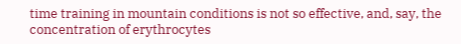time training in mountain conditions is not so effective, and, say, the concentration of erythrocytes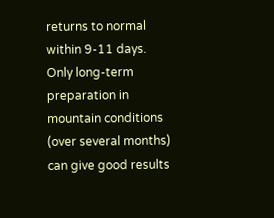returns to normal within 9-11 days. Only long-term preparation in mountain conditions (over several months) can give good results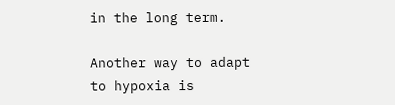in the long term.

Another way to adapt to hypoxia is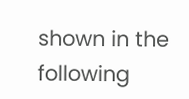shown in the following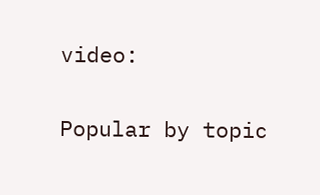video:

Popular by topic